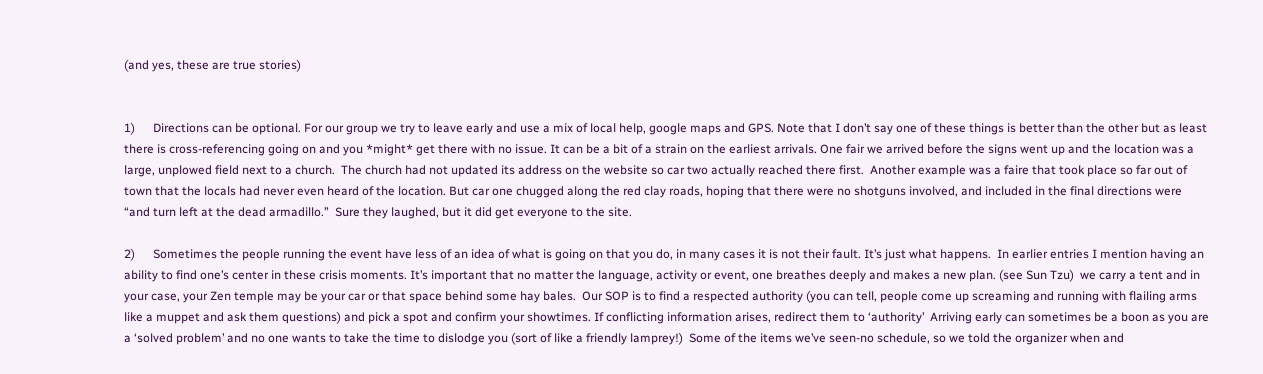(and yes, these are true stories)


1)      Directions can be optional. For our group we try to leave early and use a mix of local help, google maps and GPS. Note that I don’t say one of these things is better than the other but as least there is cross-referencing going on and you *might* get there with no issue. It can be a bit of a strain on the earliest arrivals. One fair we arrived before the signs went up and the location was a large, unplowed field next to a church.  The church had not updated its address on the website so car two actually reached there first.  Another example was a faire that took place so far out of town that the locals had never even heard of the location. But car one chugged along the red clay roads, hoping that there were no shotguns involved, and included in the final directions were
“and turn left at the dead armadillo.”  Sure they laughed, but it did get everyone to the site.

2)      Sometimes the people running the event have less of an idea of what is going on that you do, in many cases it is not their fault. It’s just what happens.  In earlier entries I mention having an ability to find one’s center in these crisis moments. It’s important that no matter the language, activity or event, one breathes deeply and makes a new plan. (see Sun Tzu)  we carry a tent and in your case, your Zen temple may be your car or that space behind some hay bales.  Our SOP is to find a respected authority (you can tell, people come up screaming and running with flailing arms like a muppet and ask them questions) and pick a spot and confirm your showtimes. If conflicting information arises, redirect them to ‘authority’  Arriving early can sometimes be a boon as you are a ‘solved problem’ and no one wants to take the time to dislodge you (sort of like a friendly lamprey!)  Some of the items we’ve seen-no schedule, so we told the organizer when and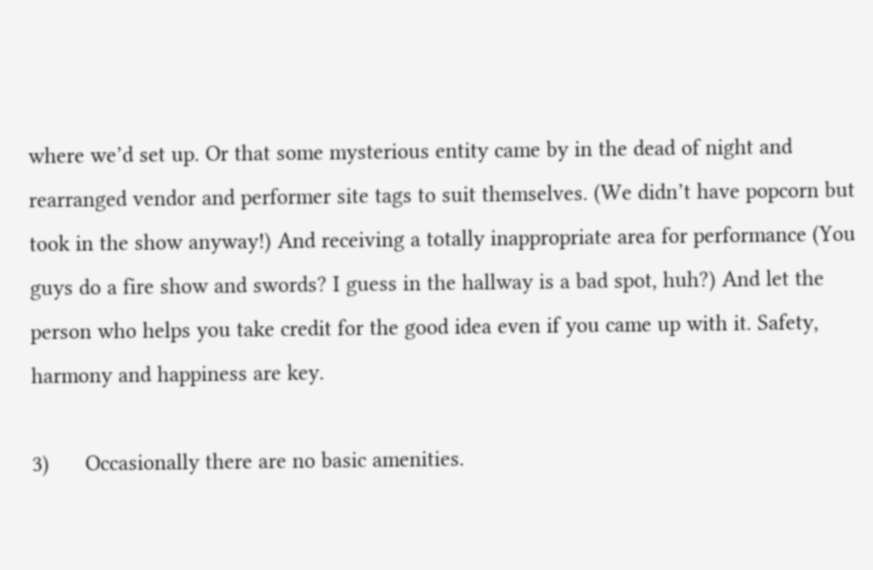where we’d set up. Or that some mysterious entity came by in the dead of night and rearranged vendor and performer site tags to suit themselves. (We didn’t have popcorn but took in the show anyway!) And receiving a totally inappropriate area for performance (You guys do a fire show and swords? I guess in the hallway is a bad spot, huh?) And let the person who helps you take credit for the good idea even if you came up with it. Safety, harmony and happiness are key.

3)      Occasionally there are no basic amenities.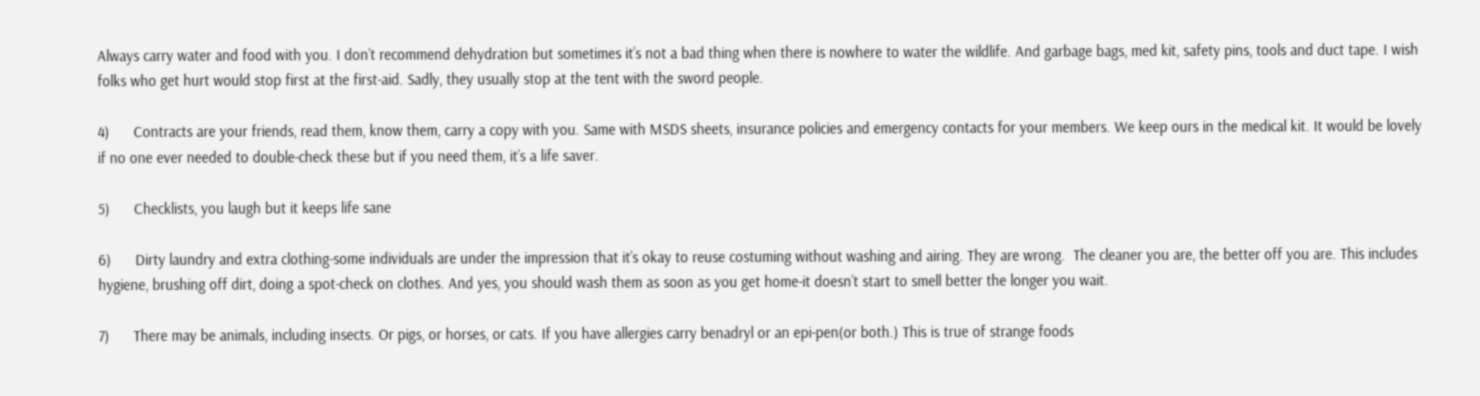Always carry water and food with you. I don’t recommend dehydration but sometimes it’s not a bad thing when there is nowhere to water the wildlife. And garbage bags, med kit, safety pins, tools and duct tape. I wish folks who get hurt would stop first at the first-aid. Sadly, they usually stop at the tent with the sword people.

4)      Contracts are your friends, read them, know them, carry a copy with you. Same with MSDS sheets, insurance policies and emergency contacts for your members. We keep ours in the medical kit. It would be lovely if no one ever needed to double-check these but if you need them, it’s a life saver.

5)      Checklists, you laugh but it keeps life sane

6)      Dirty laundry and extra clothing-some individuals are under the impression that it’s okay to reuse costuming without washing and airing. They are wrong.  The cleaner you are, the better off you are. This includes hygiene, brushing off dirt, doing a spot-check on clothes. And yes, you should wash them as soon as you get home-it doesn’t start to smell better the longer you wait.

7)      There may be animals, including insects. Or pigs, or horses, or cats. If you have allergies carry benadryl or an epi-pen(or both.) This is true of strange foods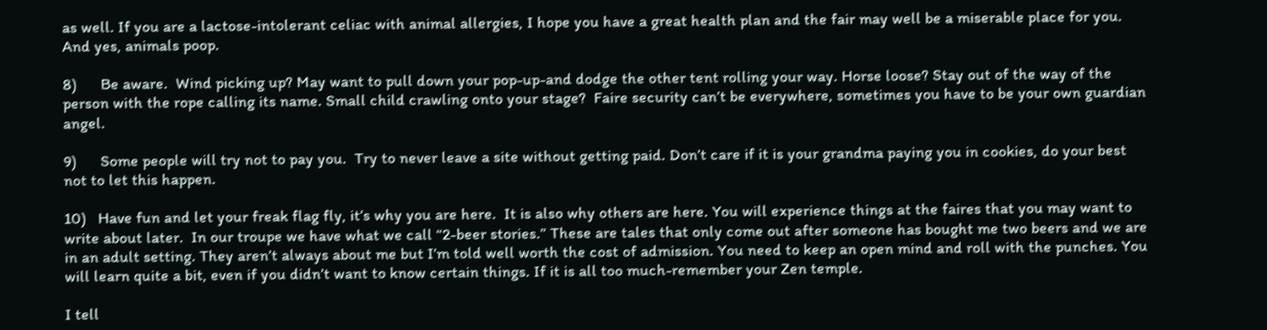as well. If you are a lactose-intolerant celiac with animal allergies, I hope you have a great health plan and the fair may well be a miserable place for you. And yes, animals poop.

8)      Be aware.  Wind picking up? May want to pull down your pop-up-and dodge the other tent rolling your way. Horse loose? Stay out of the way of the person with the rope calling its name. Small child crawling onto your stage?  Faire security can’t be everywhere, sometimes you have to be your own guardian angel.

9)      Some people will try not to pay you.  Try to never leave a site without getting paid. Don’t care if it is your grandma paying you in cookies, do your best not to let this happen.

10)   Have fun and let your freak flag fly, it’s why you are here.  It is also why others are here. You will experience things at the faires that you may want to write about later.  In our troupe we have what we call “2-beer stories.” These are tales that only come out after someone has bought me two beers and we are in an adult setting. They aren’t always about me but I’m told well worth the cost of admission. You need to keep an open mind and roll with the punches. You will learn quite a bit, even if you didn’t want to know certain things. If it is all too much-remember your Zen temple.

I tell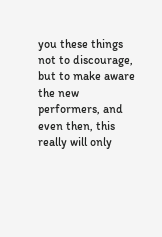you these things not to discourage, but to make aware the new performers, and even then, this really will only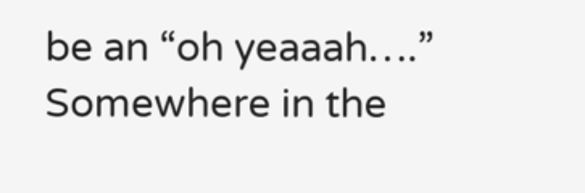be an “oh yeaaah….” Somewhere in the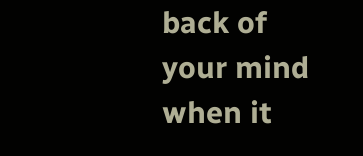back of your mind when it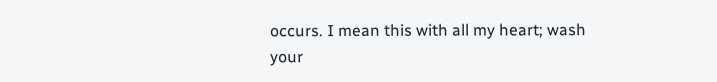occurs. I mean this with all my heart; wash your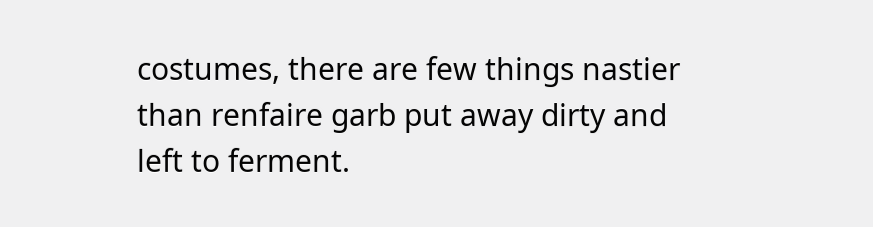costumes, there are few things nastier than renfaire garb put away dirty and left to ferment.